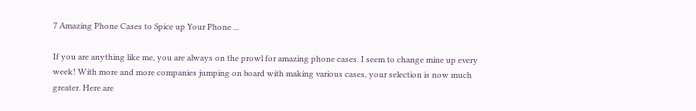7 Amazing Phone Cases to Spice up Your Phone ...

If you are anything like me, you are always on the prowl for amazing phone cases. I seem to change mine up every week! With more and more companies jumping on board with making various cases, your selection is now much greater. Here are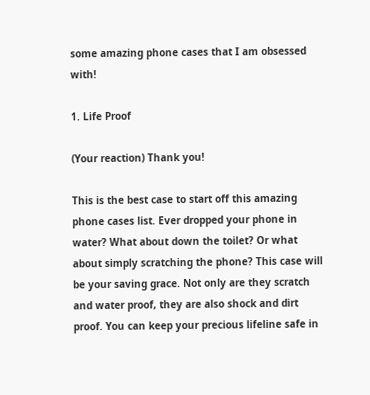some amazing phone cases that I am obsessed with!

1. Life Proof

(Your reaction) Thank you!

This is the best case to start off this amazing phone cases list. Ever dropped your phone in water? What about down the toilet? Or what about simply scratching the phone? This case will be your saving grace. Not only are they scratch and water proof, they are also shock and dirt proof. You can keep your precious lifeline safe in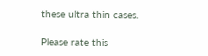these ultra thin cases.

Please rate this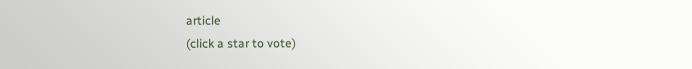article
(click a star to vote)